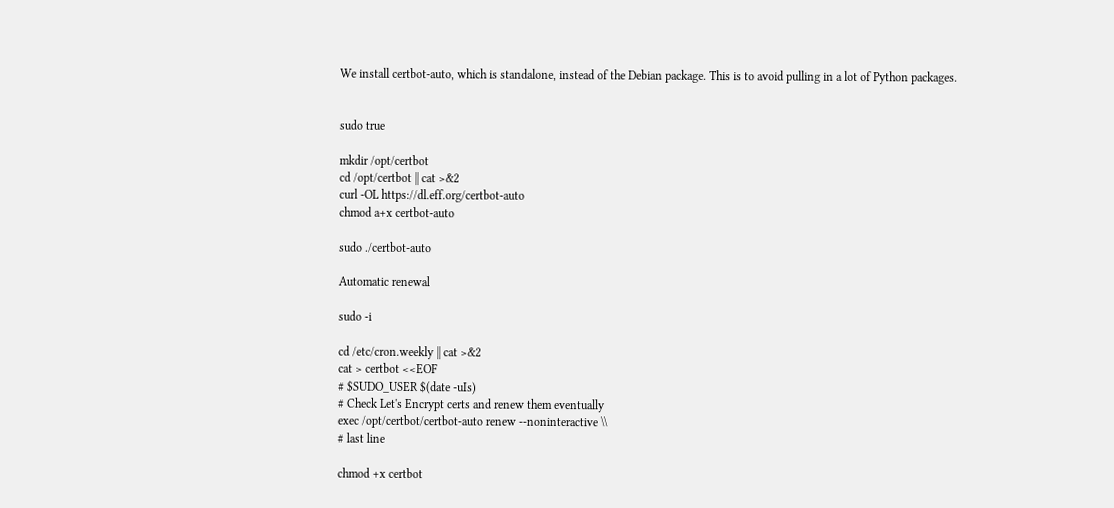We install certbot-auto, which is standalone, instead of the Debian package. This is to avoid pulling in a lot of Python packages.


sudo true

mkdir /opt/certbot
cd /opt/certbot || cat >&2
curl -OL https://dl.eff.org/certbot-auto
chmod a+x certbot-auto

sudo ./certbot-auto

Automatic renewal

sudo -i

cd /etc/cron.weekly || cat >&2
cat > certbot <<EOF
# $SUDO_USER $(date -uIs)
# Check Let's Encrypt certs and renew them eventually
exec /opt/certbot/certbot-auto renew --noninteractive \\
# last line

chmod +x certbot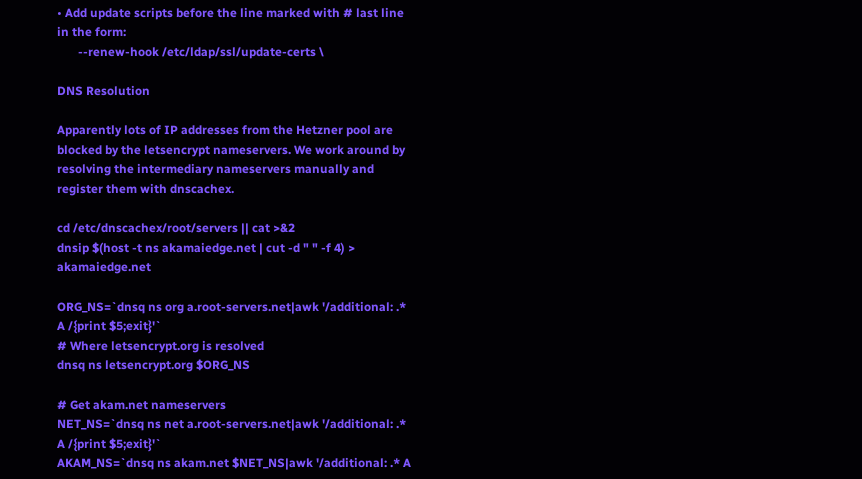• Add update scripts before the line marked with # last line in the form:
       --renew-hook /etc/ldap/ssl/update-certs \

DNS Resolution

Apparently lots of IP addresses from the Hetzner pool are blocked by the letsencrypt nameservers. We work around by resolving the intermediary nameservers manually and register them with dnscachex.

cd /etc/dnscachex/root/servers || cat >&2
dnsip $(host -t ns akamaiedge.net | cut -d " " -f 4) > akamaiedge.net

ORG_NS=`dnsq ns org a.root-servers.net|awk '/additional: .* A /{print $5;exit}'`
# Where letsencrypt.org is resolved
dnsq ns letsencrypt.org $ORG_NS

# Get akam.net nameservers
NET_NS=`dnsq ns net a.root-servers.net|awk '/additional: .* A /{print $5;exit}'`
AKAM_NS=`dnsq ns akam.net $NET_NS|awk '/additional: .* A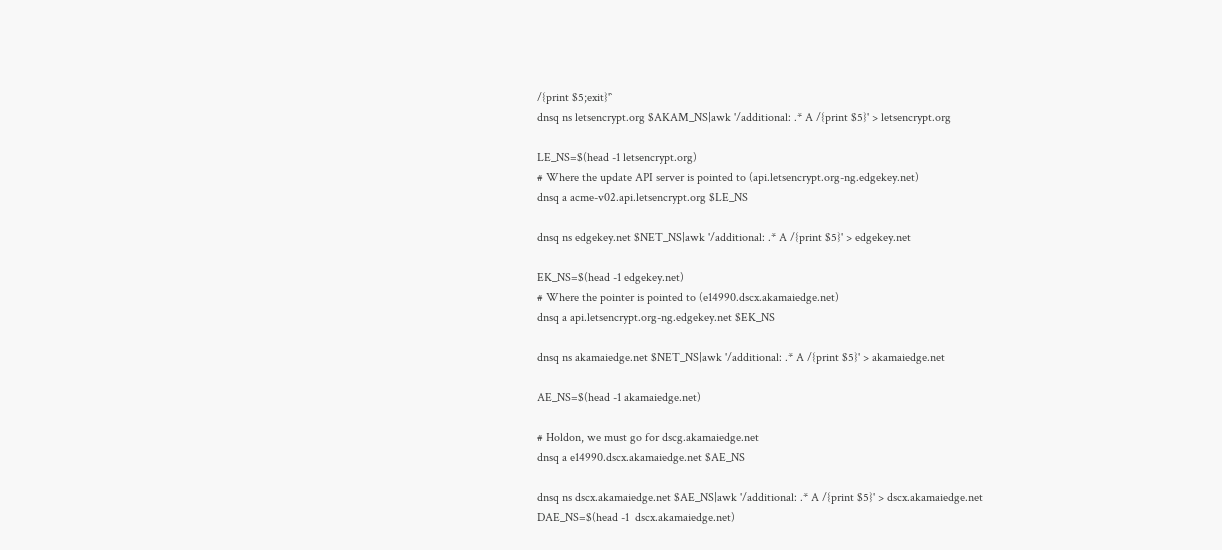/{print $5;exit}'`
dnsq ns letsencrypt.org $AKAM_NS|awk '/additional: .* A /{print $5}' > letsencrypt.org

LE_NS=$(head -1 letsencrypt.org)
# Where the update API server is pointed to (api.letsencrypt.org-ng.edgekey.net)
dnsq a acme-v02.api.letsencrypt.org $LE_NS

dnsq ns edgekey.net $NET_NS|awk '/additional: .* A /{print $5}' > edgekey.net

EK_NS=$(head -1 edgekey.net)
# Where the pointer is pointed to (e14990.dscx.akamaiedge.net)
dnsq a api.letsencrypt.org-ng.edgekey.net $EK_NS

dnsq ns akamaiedge.net $NET_NS|awk '/additional: .* A /{print $5}' > akamaiedge.net

AE_NS=$(head -1 akamaiedge.net)

# Holdon, we must go for dscg.akamaiedge.net
dnsq a e14990.dscx.akamaiedge.net $AE_NS

dnsq ns dscx.akamaiedge.net $AE_NS|awk '/additional: .* A /{print $5}' > dscx.akamaiedge.net
DAE_NS=$(head -1  dscx.akamaiedge.net)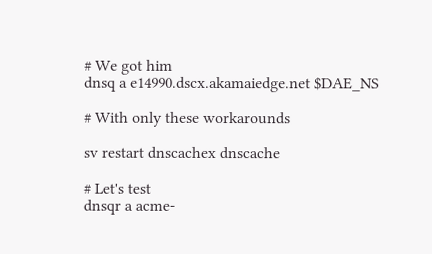# We got him
dnsq a e14990.dscx.akamaiedge.net $DAE_NS

# With only these workarounds

sv restart dnscachex dnscache

# Let's test
dnsqr a acme-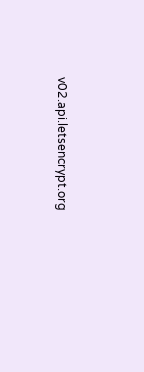v02.api.letsencrypt.org